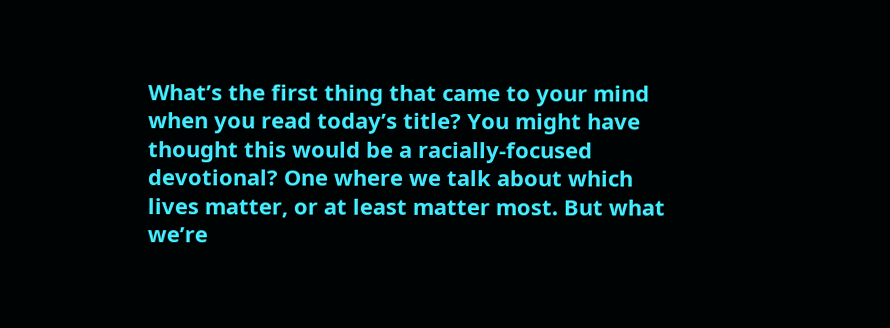What’s the first thing that came to your mind when you read today’s title? You might have thought this would be a racially-focused devotional? One where we talk about which lives matter, or at least matter most. But what we’re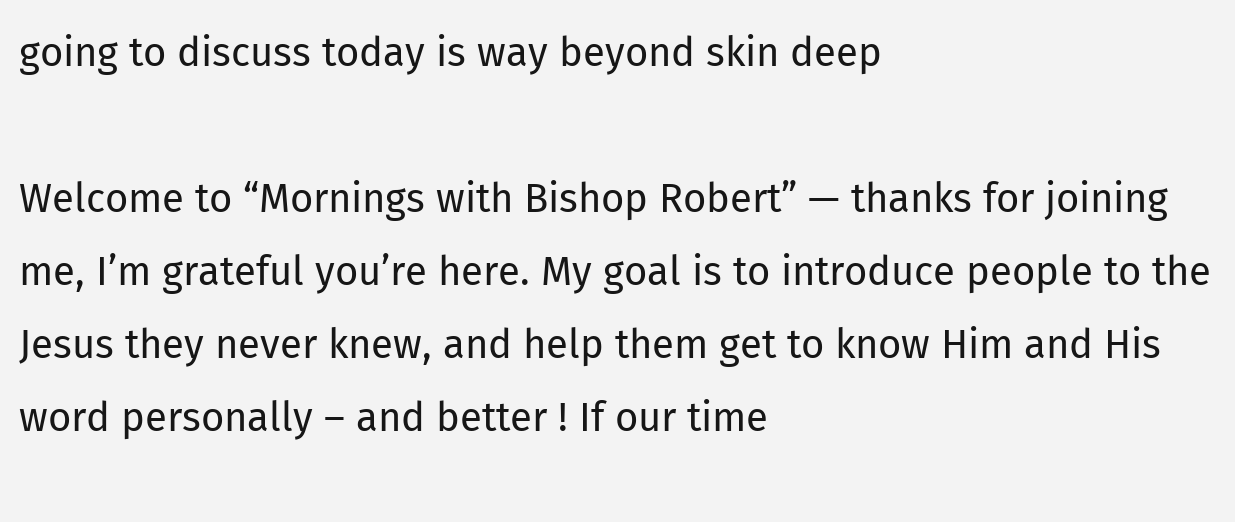going to discuss today is way beyond skin deep

Welcome to “Mornings with Bishop Robert” — thanks for joining me, I’m grateful you’re here. My goal is to introduce people to the Jesus they never knew, and help them get to know Him and His word personally – and better ! If our time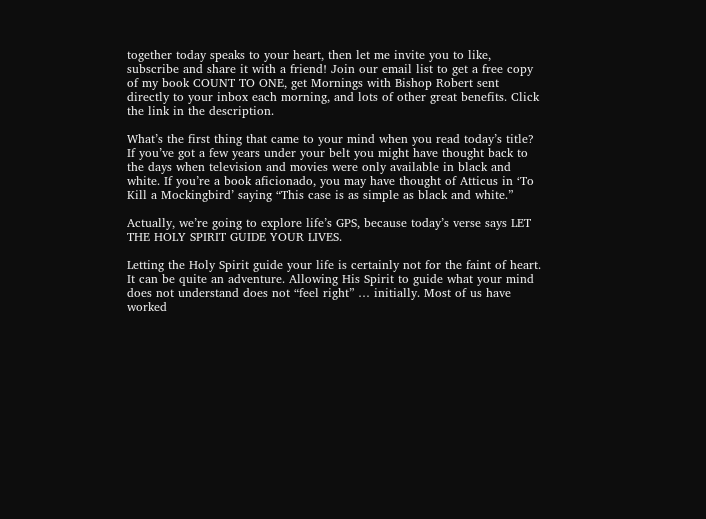together today speaks to your heart, then let me invite you to like, subscribe and share it with a friend! Join our email list to get a free copy of my book COUNT TO ONE, get Mornings with Bishop Robert sent directly to your inbox each morning, and lots of other great benefits. Click the link in the description.

What’s the first thing that came to your mind when you read today’s title? If you’ve got a few years under your belt you might have thought back to the days when television and movies were only available in black and white. If you’re a book aficionado, you may have thought of Atticus in ‘To Kill a Mockingbird’ saying “This case is as simple as black and white.”

Actually, we’re going to explore life’s GPS, because today’s verse says LET THE HOLY SPIRIT GUIDE YOUR LIVES.

Letting the Holy Spirit guide your life is certainly not for the faint of heart. It can be quite an adventure. Allowing His Spirit to guide what your mind does not understand does not “feel right” … initially. Most of us have worked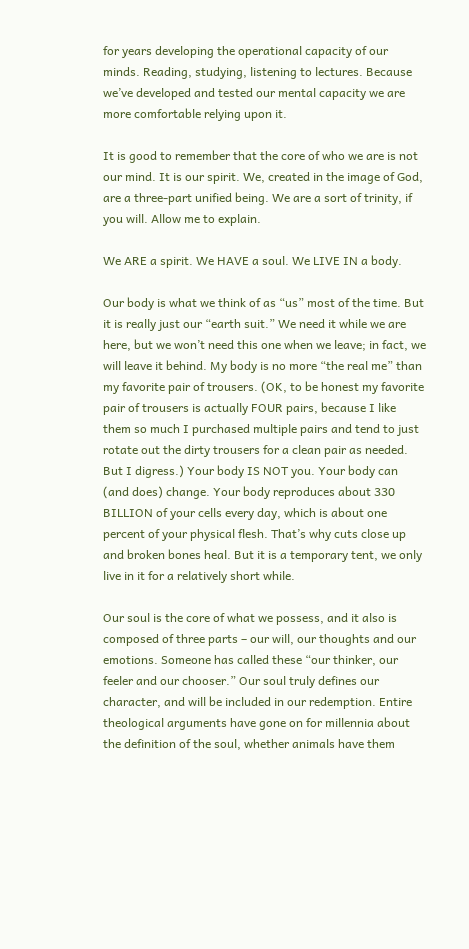for years developing the operational capacity of our minds. Reading, studying, listening to lectures. Because we’ve developed and tested our mental capacity we are more comfortable relying upon it.

It is good to remember that the core of who we are is not our mind. It is our spirit. We, created in the image of God, are a three-part unified being. We are a sort of trinity, if you will. Allow me to explain.

We ARE a spirit. We HAVE a soul. We LIVE IN a body.

Our body is what we think of as “us” most of the time. But it is really just our “earth suit.” We need it while we are here, but we won’t need this one when we leave; in fact, we will leave it behind. My body is no more “the real me” than my favorite pair of trousers. (OK, to be honest my favorite pair of trousers is actually FOUR pairs, because I like them so much I purchased multiple pairs and tend to just rotate out the dirty trousers for a clean pair as needed. But I digress.) Your body IS NOT you. Your body can (and does) change. Your body reproduces about 330 BILLION of your cells every day, which is about one percent of your physical flesh. That’s why cuts close up and broken bones heal. But it is a temporary tent, we only live in it for a relatively short while.

Our soul is the core of what we possess, and it also is composed of three parts – our will, our thoughts and our emotions. Someone has called these “our thinker, our feeler and our chooser.” Our soul truly defines our character, and will be included in our redemption. Entire theological arguments have gone on for millennia about the definition of the soul, whether animals have them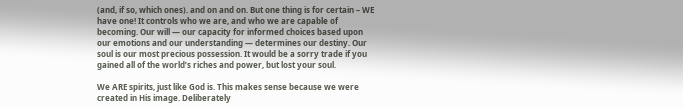(and, if so, which ones). and on and on. But one thing is for certain – WE have one! It controls who we are, and who we are capable of becoming. Our will — our capacity for informed choices based upon our emotions and our understanding — determines our destiny. Our soul is our most precious possession. It would be a sorry trade if you gained all of the world’s riches and power, but lost your soul.

We ARE spirits, just like God is. This makes sense because we were created in His image. Deliberately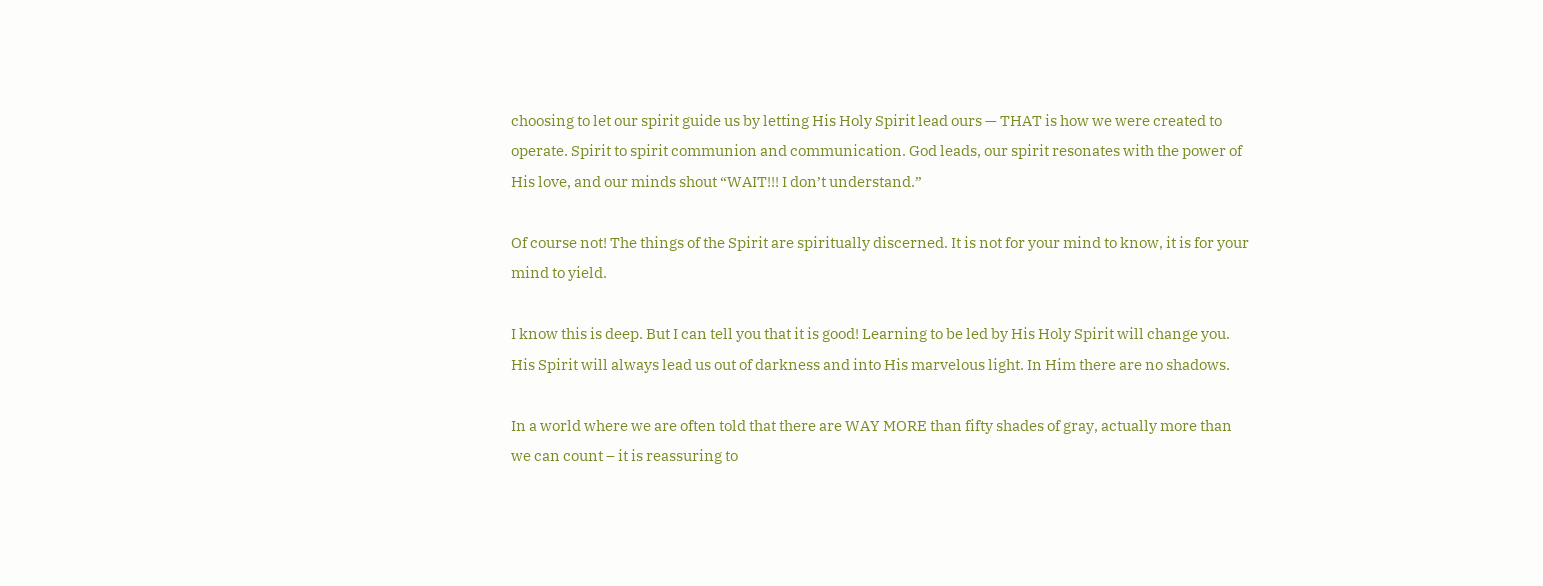choosing to let our spirit guide us by letting His Holy Spirit lead ours — THAT is how we were created to operate. Spirit to spirit communion and communication. God leads, our spirit resonates with the power of His love, and our minds shout “WAIT!!! I don’t understand.”

Of course not! The things of the Spirit are spiritually discerned. It is not for your mind to know, it is for your mind to yield.

I know this is deep. But I can tell you that it is good! Learning to be led by His Holy Spirit will change you. His Spirit will always lead us out of darkness and into His marvelous light. In Him there are no shadows.

In a world where we are often told that there are WAY MORE than fifty shades of gray, actually more than we can count – it is reassuring to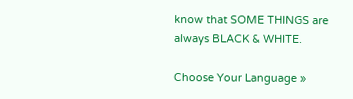know that SOME THINGS are always BLACK & WHITE.

Choose Your Language »